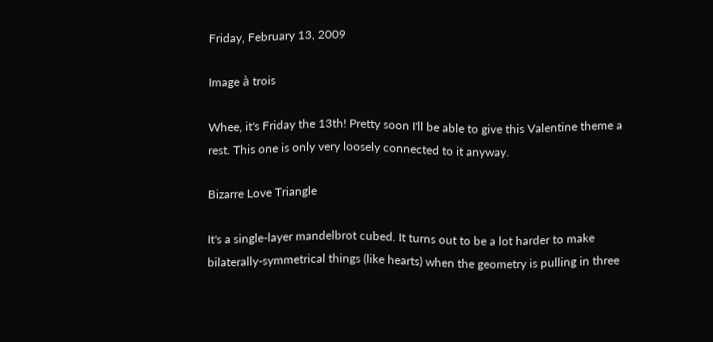Friday, February 13, 2009

Image à trois

Whee, it's Friday the 13th! Pretty soon I'll be able to give this Valentine theme a rest. This one is only very loosely connected to it anyway.

Bizarre Love Triangle

It's a single-layer mandelbrot cubed. It turns out to be a lot harder to make bilaterally-symmetrical things (like hearts) when the geometry is pulling in three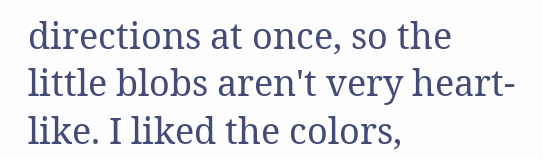directions at once, so the little blobs aren't very heart-like. I liked the colors,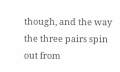though, and the way the three pairs spin out from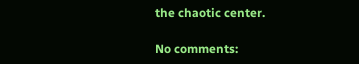the chaotic center.

No comments: